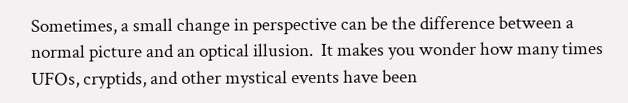Sometimes, a small change in perspective can be the difference between a normal picture and an optical illusion.  It makes you wonder how many times UFOs, cryptids, and other mystical events have been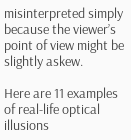misinterpreted simply because the viewer’s point of view might be slightly askew.

Here are 11 examples of real-life optical illusions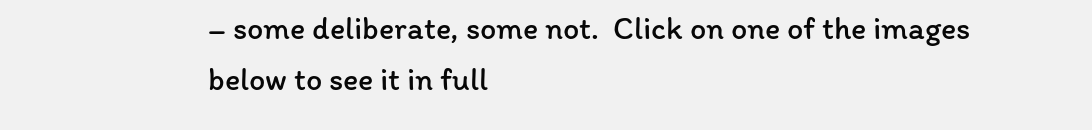– some deliberate, some not.  Click on one of the images below to see it in full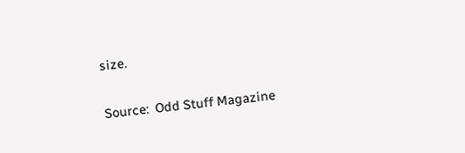size.

Source:  Odd Stuff Magazine